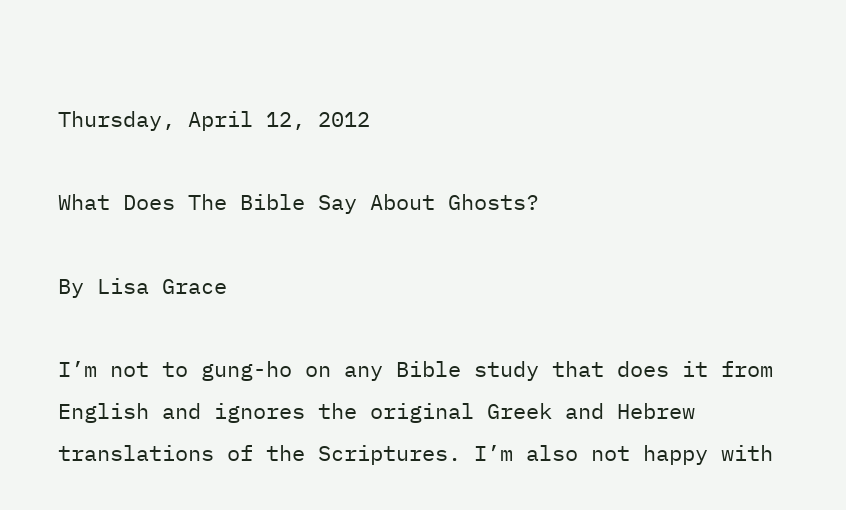Thursday, April 12, 2012

What Does The Bible Say About Ghosts?

By Lisa Grace

I’m not to gung-ho on any Bible study that does it from English and ignores the original Greek and Hebrew translations of the Scriptures. I’m also not happy with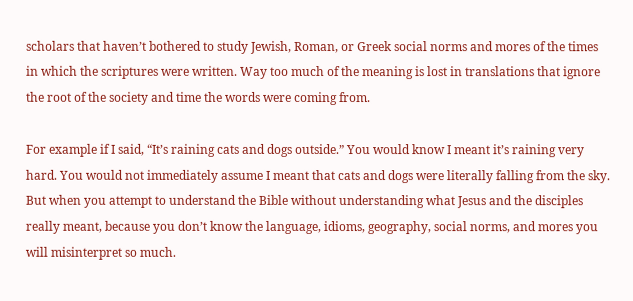scholars that haven’t bothered to study Jewish, Roman, or Greek social norms and mores of the times in which the scriptures were written. Way too much of the meaning is lost in translations that ignore the root of the society and time the words were coming from.

For example if I said, “It’s raining cats and dogs outside.” You would know I meant it’s raining very hard. You would not immediately assume I meant that cats and dogs were literally falling from the sky. But when you attempt to understand the Bible without understanding what Jesus and the disciples really meant, because you don’t know the language, idioms, geography, social norms, and mores you will misinterpret so much.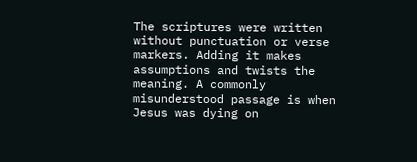The scriptures were written without punctuation or verse markers. Adding it makes assumptions and twists the meaning. A commonly misunderstood passage is when Jesus was dying on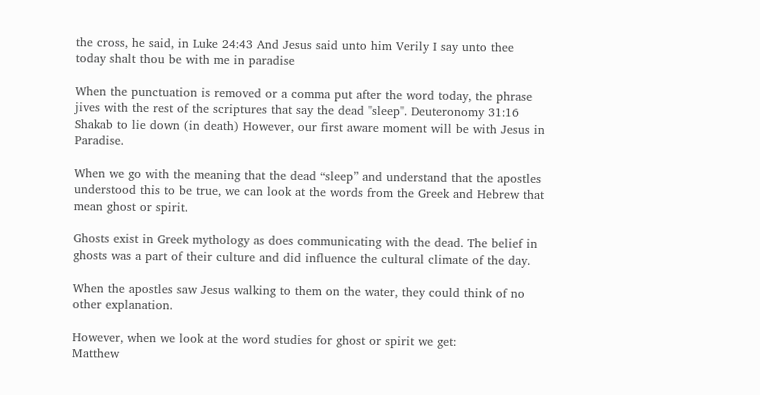the cross, he said, in Luke 24:43 And Jesus said unto him Verily I say unto thee today shalt thou be with me in paradise

When the punctuation is removed or a comma put after the word today, the phrase jives with the rest of the scriptures that say the dead "sleep". Deuteronomy 31:16 Shakab to lie down (in death) However, our first aware moment will be with Jesus in Paradise.

When we go with the meaning that the dead “sleep” and understand that the apostles understood this to be true, we can look at the words from the Greek and Hebrew that mean ghost or spirit.

Ghosts exist in Greek mythology as does communicating with the dead. The belief in ghosts was a part of their culture and did influence the cultural climate of the day.

When the apostles saw Jesus walking to them on the water, they could think of no other explanation.

However, when we look at the word studies for ghost or spirit we get:
Matthew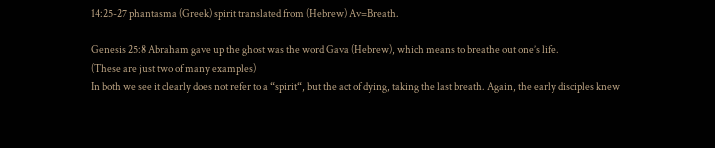14:25-27 phantasma (Greek) spirit translated from (Hebrew) Av=Breath.

Genesis 25:8 Abraham gave up the ghost was the word Gava (Hebrew), which means to breathe out one’s life.
(These are just two of many examples)
In both we see it clearly does not refer to a “spirit“, but the act of dying, taking the last breath. Again, the early disciples knew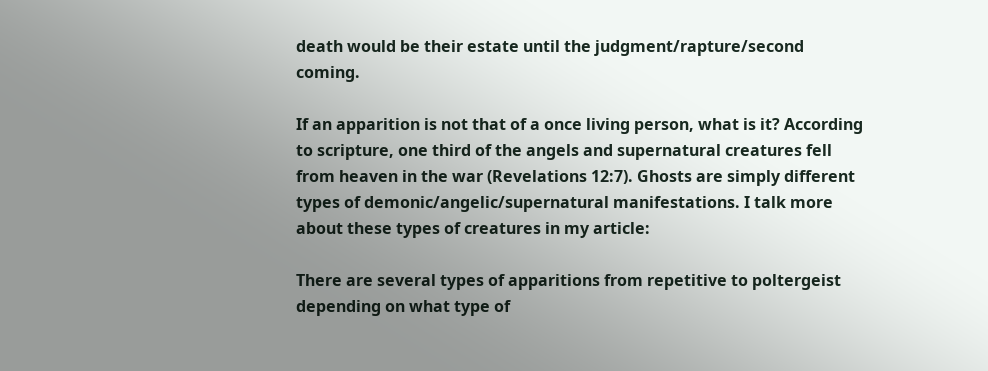death would be their estate until the judgment/rapture/second coming.

If an apparition is not that of a once living person, what is it? According to scripture, one third of the angels and supernatural creatures fell from heaven in the war (Revelations 12:7). Ghosts are simply different types of demonic/angelic/supernatural manifestations. I talk more about these types of creatures in my article:

There are several types of apparitions from repetitive to poltergeist depending on what type of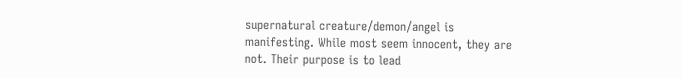supernatural creature/demon/angel is manifesting. While most seem innocent, they are not. Their purpose is to lead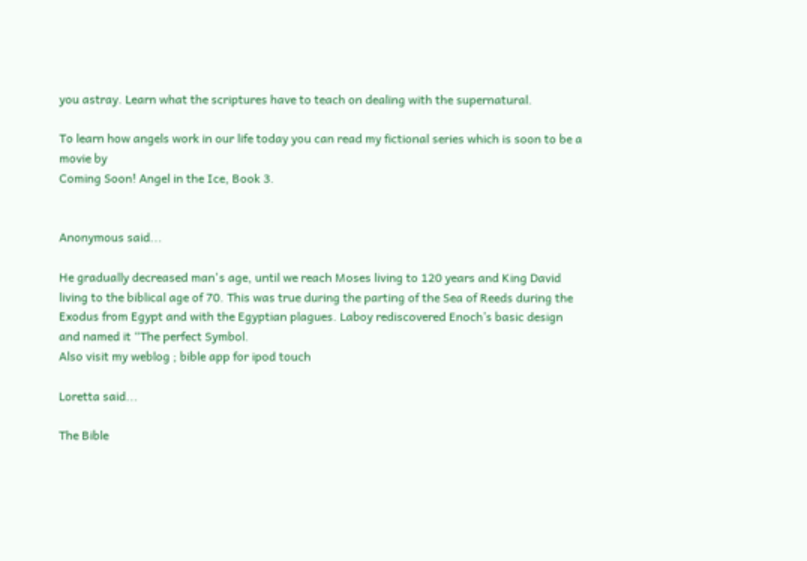you astray. Learn what the scriptures have to teach on dealing with the supernatural.

To learn how angels work in our life today you can read my fictional series which is soon to be a movie by
Coming Soon! Angel in the Ice, Book 3.


Anonymous said...

He gradually decreased man's age, until we reach Moses living to 120 years and King David living to the biblical age of 70. This was true during the parting of the Sea of Reeds during the Exodus from Egypt and with the Egyptian plagues. Laboy rediscovered Enoch’s basic design and named it “The perfect Symbol.
Also visit my weblog ; bible app for ipod touch

Loretta said...

The Bible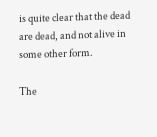is quite clear that the dead are dead, and not alive in some other form.

The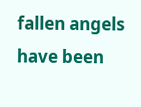fallen angels have been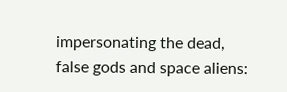impersonating the dead, false gods and space aliens: